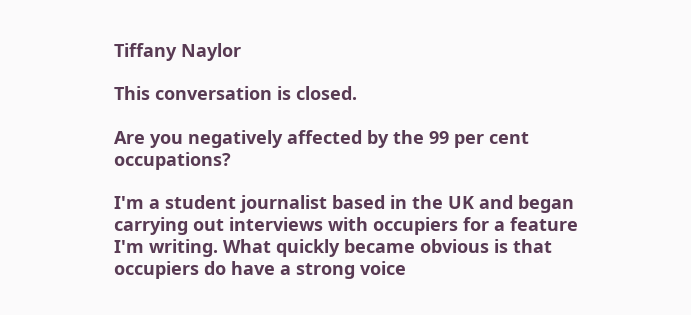Tiffany Naylor

This conversation is closed.

Are you negatively affected by the 99 per cent occupations?

I'm a student journalist based in the UK and began carrying out interviews with occupiers for a feature I'm writing. What quickly became obvious is that occupiers do have a strong voice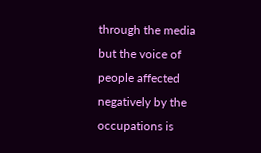through the media but the voice of people affected negatively by the occupations is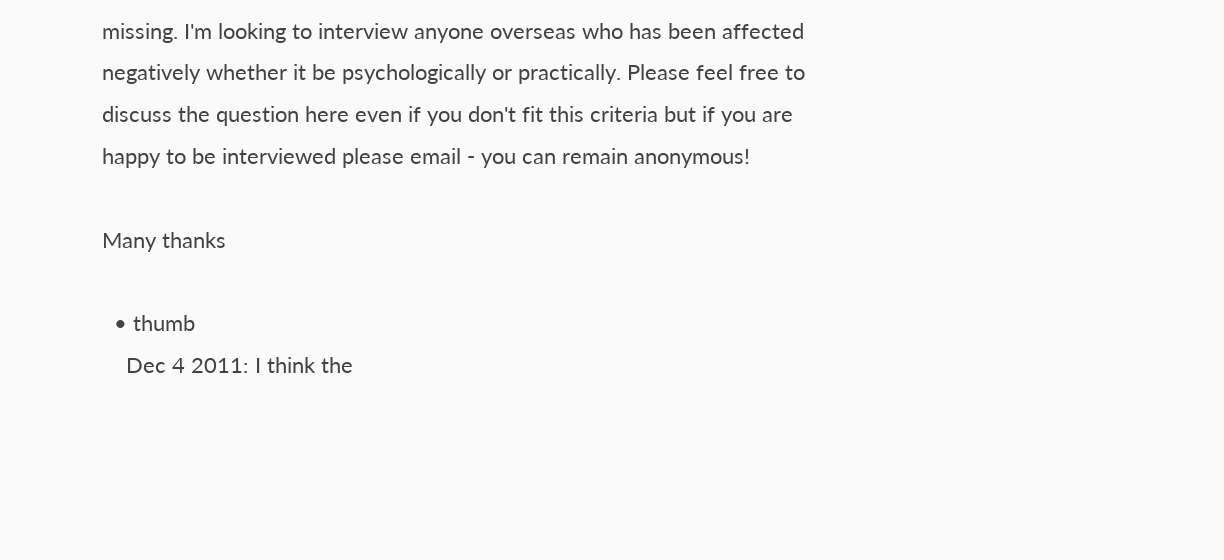missing. I'm looking to interview anyone overseas who has been affected negatively whether it be psychologically or practically. Please feel free to discuss the question here even if you don't fit this criteria but if you are happy to be interviewed please email - you can remain anonymous!

Many thanks

  • thumb
    Dec 4 2011: I think the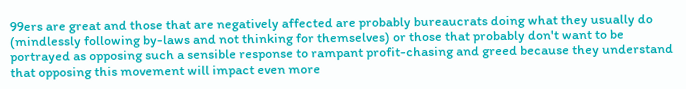99ers are great and those that are negatively affected are probably bureaucrats doing what they usually do (mindlessly following by-laws and not thinking for themselves) or those that probably don't want to be portrayed as opposing such a sensible response to rampant profit-chasing and greed because they understand that opposing this movement will impact even more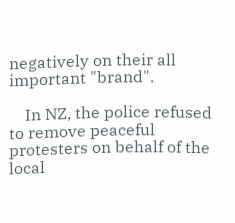negatively on their all important "brand".

    In NZ, the police refused to remove peaceful protesters on behalf of the local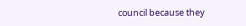council because they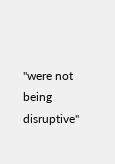"were not being disruptive"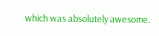which was absolutely awesome.